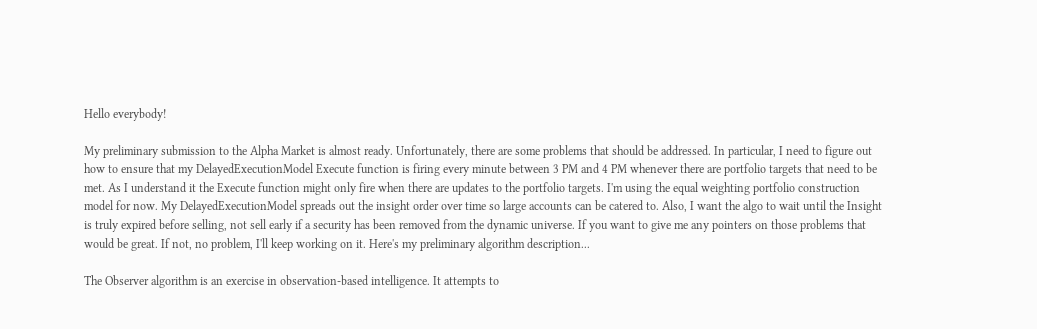Hello everybody!

My preliminary submission to the Alpha Market is almost ready. Unfortunately, there are some problems that should be addressed. In particular, I need to figure out how to ensure that my DelayedExecutionModel Execute function is firing every minute between 3 PM and 4 PM whenever there are portfolio targets that need to be met. As I understand it the Execute function might only fire when there are updates to the portfolio targets. I'm using the equal weighting portfolio construction model for now. My DelayedExecutionModel spreads out the insight order over time so large accounts can be catered to. Also, I want the algo to wait until the Insight is truly expired before selling, not sell early if a security has been removed from the dynamic universe. If you want to give me any pointers on those problems that would be great. If not, no problem, I'll keep working on it. Here's my preliminary algorithm description...

The Observer algorithm is an exercise in observation-based intelligence. It attempts to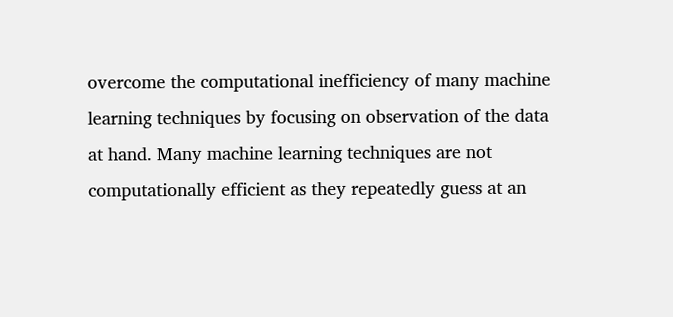overcome the computational inefficiency of many machine learning techniques by focusing on observation of the data at hand. Many machine learning techniques are not computationally efficient as they repeatedly guess at an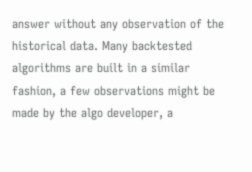answer without any observation of the historical data. Many backtested algorithms are built in a similar fashion, a few observations might be made by the algo developer, a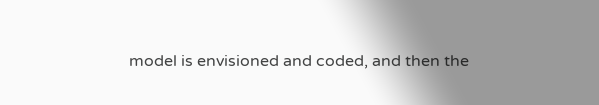model is envisioned and coded, and then the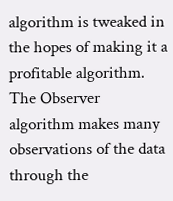algorithm is tweaked in the hopes of making it a profitable algorithm. The Observer algorithm makes many observations of the data through the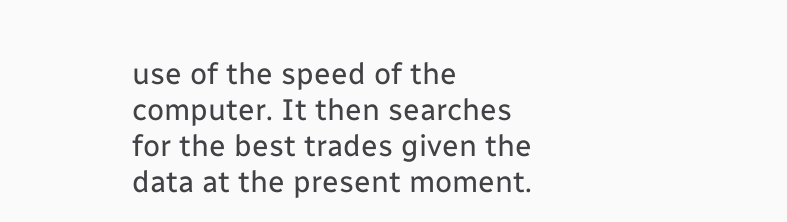use of the speed of the computer. It then searches for the best trades given the data at the present moment.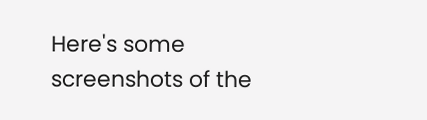Here's some screenshots of the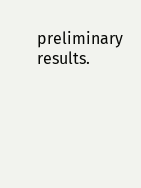preliminary results.